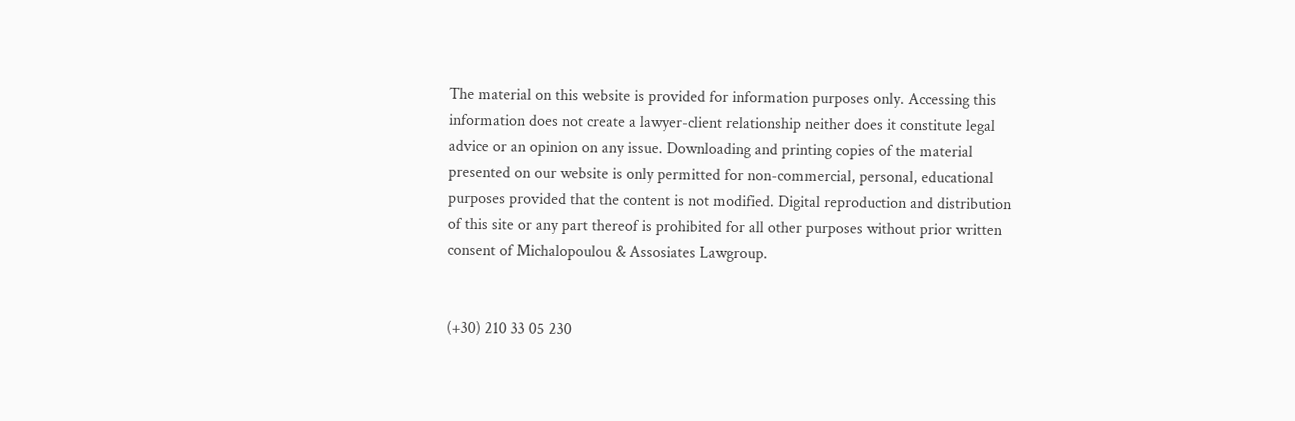The material on this website is provided for information purposes only. Accessing this information does not create a lawyer-client relationship neither does it constitute legal advice or an opinion on any issue. Downloading and printing copies of the material presented on our website is only permitted for non-commercial, personal, educational purposes provided that the content is not modified. Digital reproduction and distribution of this site or any part thereof is prohibited for all other purposes without prior written consent of Michalopoulou & Assosiates Lawgroup.


(+30) 210 33 05 230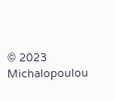© 2023 Michalopoulou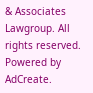& Associates Lawgroup. All rights reserved. Powered by AdCreate.